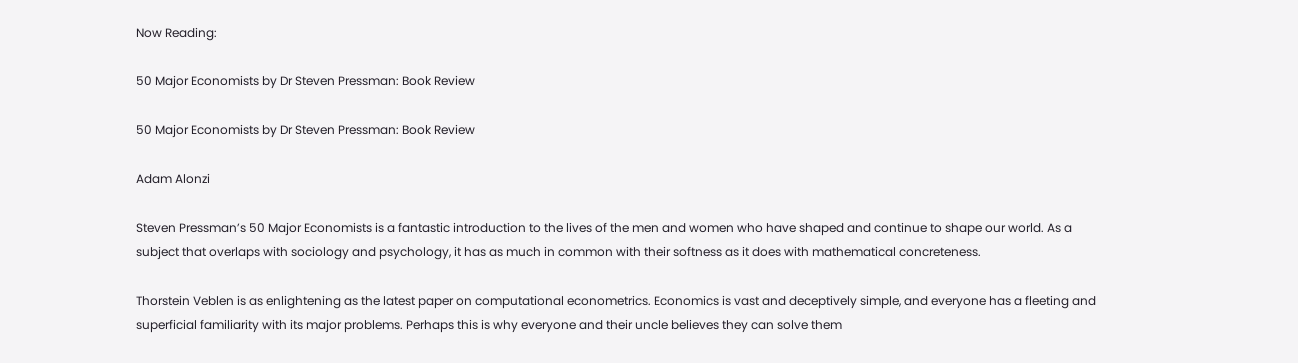Now Reading:

50 Major Economists by Dr Steven Pressman: Book Review

50 Major Economists by Dr Steven Pressman: Book Review

Adam Alonzi

Steven Pressman’s 50 Major Economists is a fantastic introduction to the lives of the men and women who have shaped and continue to shape our world. As a subject that overlaps with sociology and psychology, it has as much in common with their softness as it does with mathematical concreteness.

Thorstein Veblen is as enlightening as the latest paper on computational econometrics. Economics is vast and deceptively simple, and everyone has a fleeting and superficial familiarity with its major problems. Perhaps this is why everyone and their uncle believes they can solve them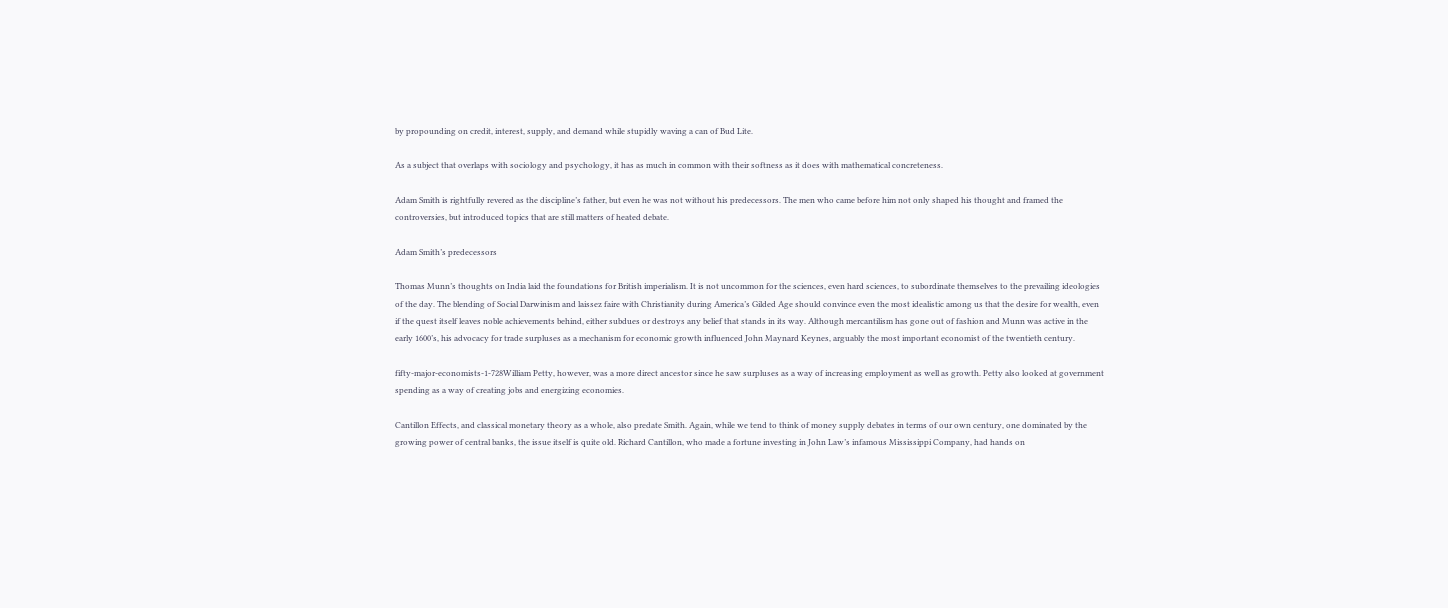by propounding on credit, interest, supply, and demand while stupidly waving a can of Bud Lite.

As a subject that overlaps with sociology and psychology, it has as much in common with their softness as it does with mathematical concreteness.

Adam Smith is rightfully revered as the discipline’s father, but even he was not without his predecessors. The men who came before him not only shaped his thought and framed the controversies, but introduced topics that are still matters of heated debate.

Adam Smith’s predecessors

Thomas Munn’s thoughts on India laid the foundations for British imperialism. It is not uncommon for the sciences, even hard sciences, to subordinate themselves to the prevailing ideologies of the day. The blending of Social Darwinism and laissez faire with Christianity during America’s Gilded Age should convince even the most idealistic among us that the desire for wealth, even if the quest itself leaves noble achievements behind, either subdues or destroys any belief that stands in its way. Although mercantilism has gone out of fashion and Munn was active in the early 1600’s, his advocacy for trade surpluses as a mechanism for economic growth influenced John Maynard Keynes, arguably the most important economist of the twentieth century.

fifty-major-economists-1-728William Petty, however, was a more direct ancestor since he saw surpluses as a way of increasing employment as well as growth. Petty also looked at government spending as a way of creating jobs and energizing economies.

Cantillon Effects, and classical monetary theory as a whole, also predate Smith. Again, while we tend to think of money supply debates in terms of our own century, one dominated by the growing power of central banks, the issue itself is quite old. Richard Cantillon, who made a fortune investing in John Law’s infamous Mississippi Company, had hands on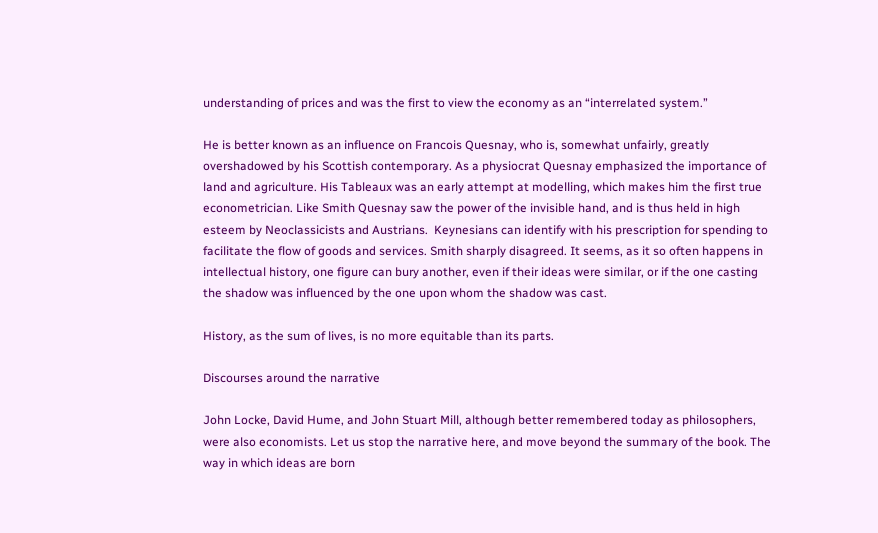understanding of prices and was the first to view the economy as an “interrelated system.”

He is better known as an influence on Francois Quesnay, who is, somewhat unfairly, greatly overshadowed by his Scottish contemporary. As a physiocrat Quesnay emphasized the importance of land and agriculture. His Tableaux was an early attempt at modelling, which makes him the first true econometrician. Like Smith Quesnay saw the power of the invisible hand, and is thus held in high esteem by Neoclassicists and Austrians.  Keynesians can identify with his prescription for spending to facilitate the flow of goods and services. Smith sharply disagreed. It seems, as it so often happens in intellectual history, one figure can bury another, even if their ideas were similar, or if the one casting the shadow was influenced by the one upon whom the shadow was cast.

History, as the sum of lives, is no more equitable than its parts.

Discourses around the narrative

John Locke, David Hume, and John Stuart Mill, although better remembered today as philosophers, were also economists. Let us stop the narrative here, and move beyond the summary of the book. The way in which ideas are born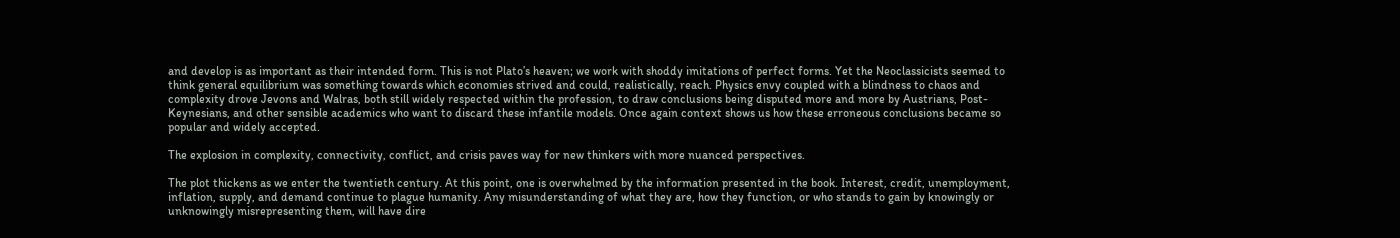and develop is as important as their intended form. This is not Plato’s heaven; we work with shoddy imitations of perfect forms. Yet the Neoclassicists seemed to think general equilibrium was something towards which economies strived and could, realistically, reach. Physics envy coupled with a blindness to chaos and complexity drove Jevons and Walras, both still widely respected within the profession, to draw conclusions being disputed more and more by Austrians, Post-Keynesians, and other sensible academics who want to discard these infantile models. Once again context shows us how these erroneous conclusions became so popular and widely accepted.

The explosion in complexity, connectivity, conflict, and crisis paves way for new thinkers with more nuanced perspectives.

The plot thickens as we enter the twentieth century. At this point, one is overwhelmed by the information presented in the book. Interest, credit, unemployment, inflation, supply, and demand continue to plague humanity. Any misunderstanding of what they are, how they function, or who stands to gain by knowingly or unknowingly misrepresenting them, will have dire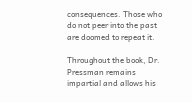consequences. Those who do not peer into the past are doomed to repeat it.

Throughout the book, Dr. Pressman remains impartial and allows his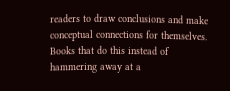readers to draw conclusions and make conceptual connections for themselves. Books that do this instead of hammering away at a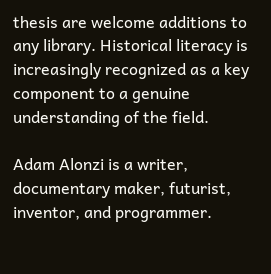thesis are welcome additions to any library. Historical literacy is increasingly recognized as a key component to a genuine understanding of the field.

Adam Alonzi is a writer, documentary maker, futurist, inventor, and programmer.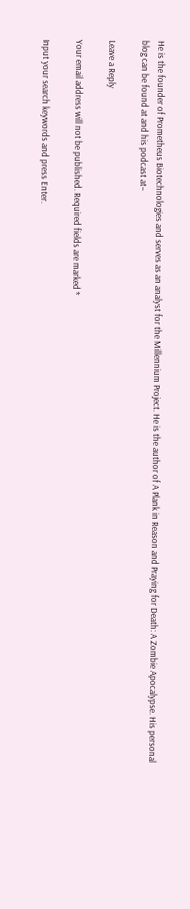He is the founder of Prometheus Biotechnologies and serves as an analyst for the Millennium Project. He is the author of A Plank in Reason and Praying for Death: A Zombie Apocalypse. His personal blog can be found at and his podcast at–

Leave a Reply

Your email address will not be published. Required fields are marked *

Input your search keywords and press Enter.